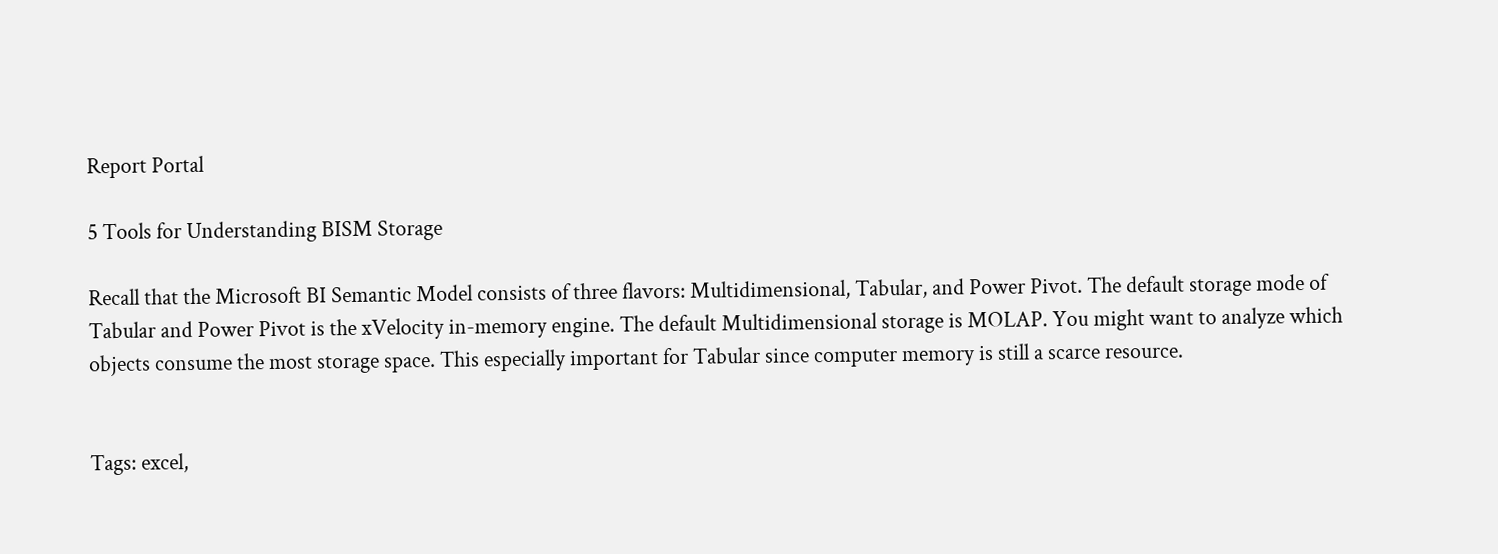Report Portal

5 Tools for Understanding BISM Storage

Recall that the Microsoft BI Semantic Model consists of three flavors: Multidimensional, Tabular, and Power Pivot. The default storage mode of Tabular and Power Pivot is the xVelocity in-memory engine. The default Multidimensional storage is MOLAP. You might want to analyze which objects consume the most storage space. This especially important for Tabular since computer memory is still a scarce resource.


Tags: excel,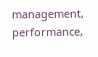management, performance,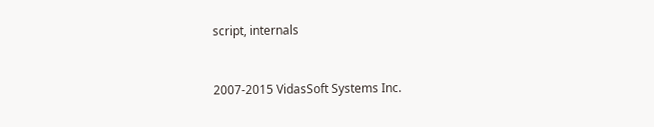script, internals


2007-2015 VidasSoft Systems Inc.